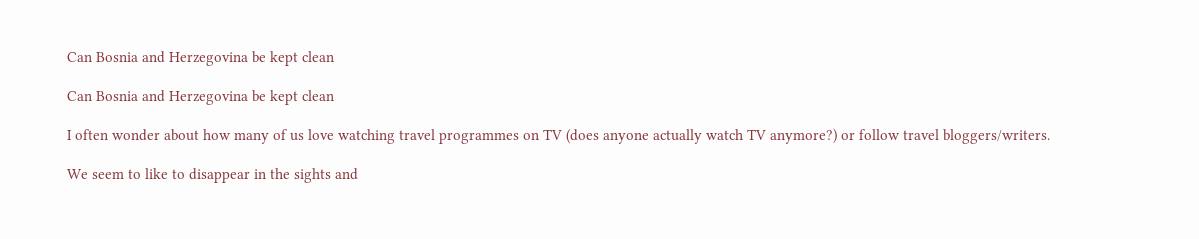Can Bosnia and Herzegovina be kept clean

Can Bosnia and Herzegovina be kept clean

I often wonder about how many of us love watching travel programmes on TV (does anyone actually watch TV anymore?) or follow travel bloggers/writers.

We seem to like to disappear in the sights and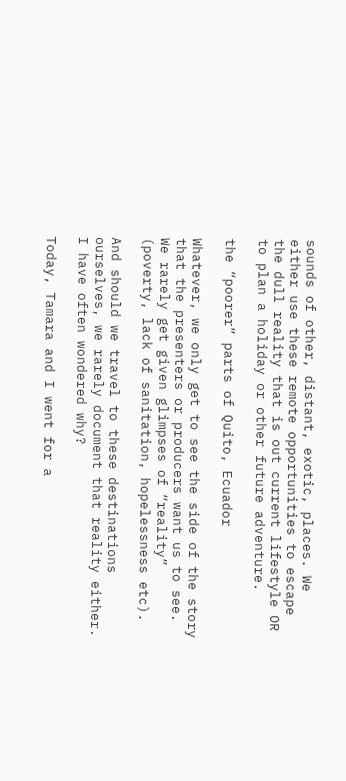sounds of other, distant, exotic, places. We either use these remote opportunities to escape the dull reality that is out current lifestyle OR to plan a holiday or other future adventure.

the “poorer” parts of Quito, Ecuador

Whatever, we only get to see the side of the story that the presenters or producers want us to see. We rarely get given glimpses of “reality” (poverty, lack of sanitation, hopelessness etc).

And should we travel to these destinations ourselves, we rarely document that reality either. I have often wondered why?

Today, Tamara and I went for a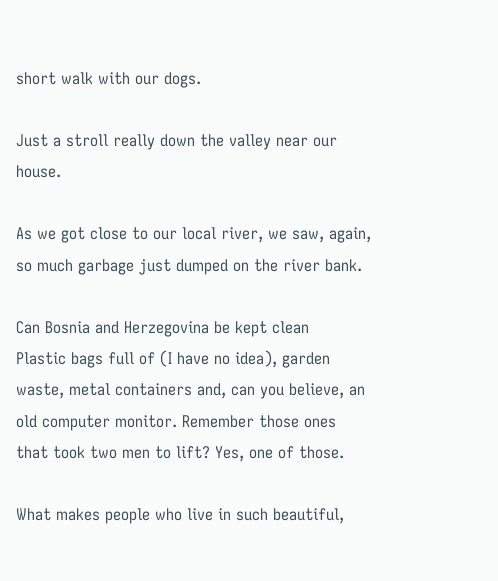short walk with our dogs.

Just a stroll really down the valley near our house.

As we got close to our local river, we saw, again, so much garbage just dumped on the river bank.

Can Bosnia and Herzegovina be kept clean
Plastic bags full of (I have no idea), garden waste, metal containers and, can you believe, an old computer monitor. Remember those ones that took two men to lift? Yes, one of those.

What makes people who live in such beautiful,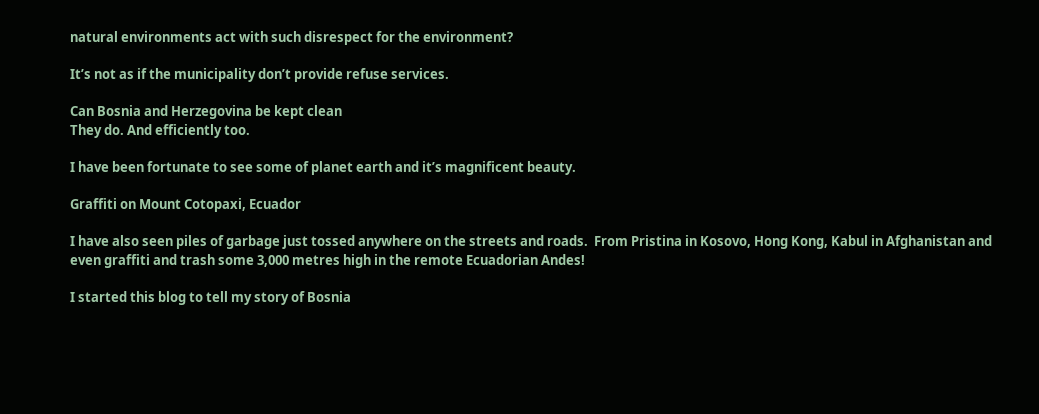natural environments act with such disrespect for the environment?

It’s not as if the municipality don’t provide refuse services.

Can Bosnia and Herzegovina be kept clean
They do. And efficiently too.

I have been fortunate to see some of planet earth and it’s magnificent beauty.

Graffiti on Mount Cotopaxi, Ecuador

I have also seen piles of garbage just tossed anywhere on the streets and roads.  From Pristina in Kosovo, Hong Kong, Kabul in Afghanistan and even graffiti and trash some 3,000 metres high in the remote Ecuadorian Andes!

I started this blog to tell my story of Bosnia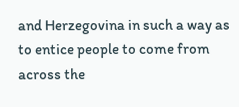and Herzegovina in such a way as to entice people to come from across the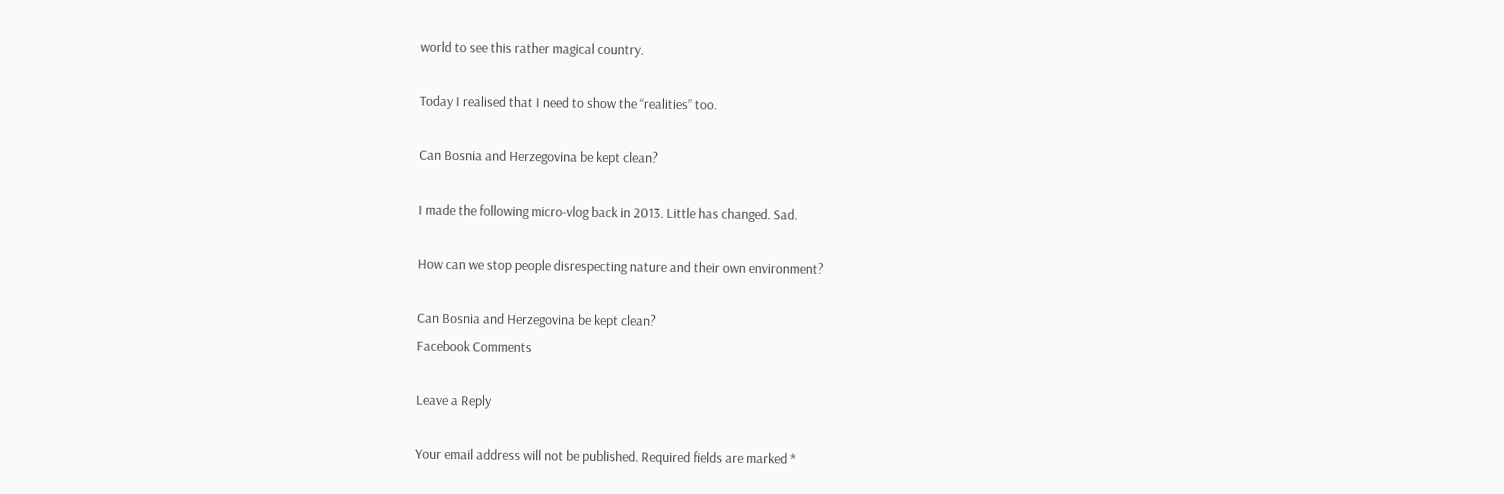world to see this rather magical country.

Today I realised that I need to show the “realities” too.

Can Bosnia and Herzegovina be kept clean?

I made the following micro-vlog back in 2013. Little has changed. Sad.

How can we stop people disrespecting nature and their own environment?

Can Bosnia and Herzegovina be kept clean?
Facebook Comments

Leave a Reply

Your email address will not be published. Required fields are marked *